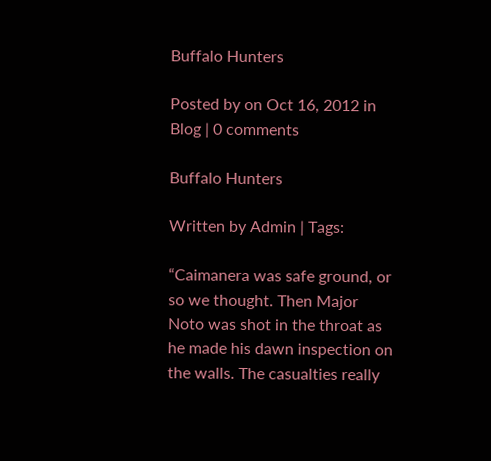Buffalo Hunters

Posted by on Oct 16, 2012 in Blog | 0 comments

Buffalo Hunters

Written by Admin | Tags:

“Caimanera was safe ground, or so we thought. Then Major Noto was shot in the throat as he made his dawn inspection on the walls. The casualties really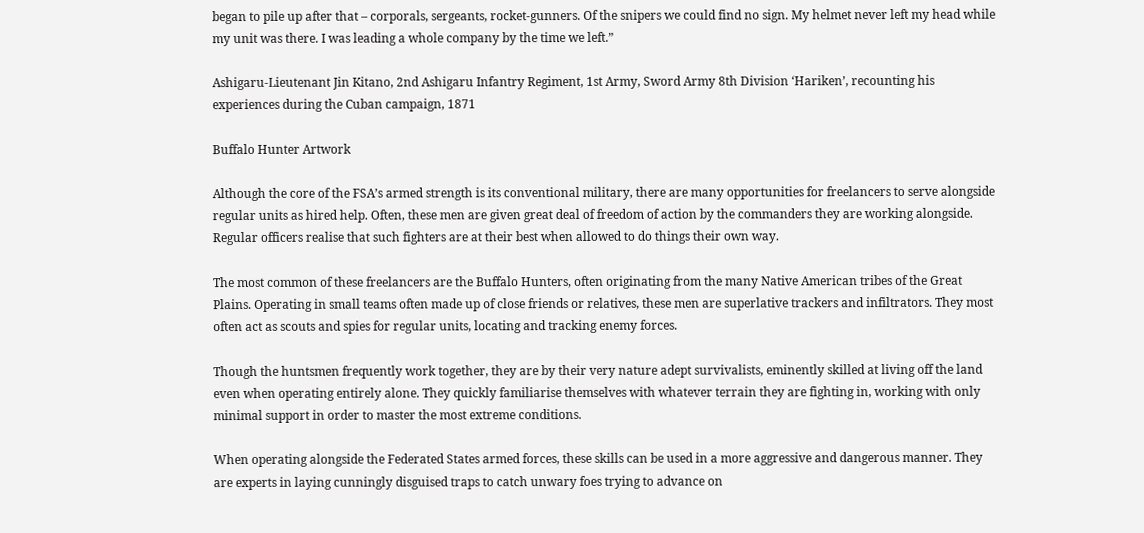began to pile up after that – corporals, sergeants, rocket-gunners. Of the snipers we could find no sign. My helmet never left my head while my unit was there. I was leading a whole company by the time we left.”

Ashigaru-Lieutenant Jin Kitano, 2nd Ashigaru Infantry Regiment, 1st Army, Sword Army 8th Division ‘Hariken’, recounting his experiences during the Cuban campaign, 1871

Buffalo Hunter Artwork

Although the core of the FSA’s armed strength is its conventional military, there are many opportunities for freelancers to serve alongside regular units as hired help. Often, these men are given great deal of freedom of action by the commanders they are working alongside. Regular officers realise that such fighters are at their best when allowed to do things their own way.

The most common of these freelancers are the Buffalo Hunters, often originating from the many Native American tribes of the Great Plains. Operating in small teams often made up of close friends or relatives, these men are superlative trackers and infiltrators. They most often act as scouts and spies for regular units, locating and tracking enemy forces.

Though the huntsmen frequently work together, they are by their very nature adept survivalists, eminently skilled at living off the land even when operating entirely alone. They quickly familiarise themselves with whatever terrain they are fighting in, working with only minimal support in order to master the most extreme conditions.

When operating alongside the Federated States armed forces, these skills can be used in a more aggressive and dangerous manner. They are experts in laying cunningly disguised traps to catch unwary foes trying to advance on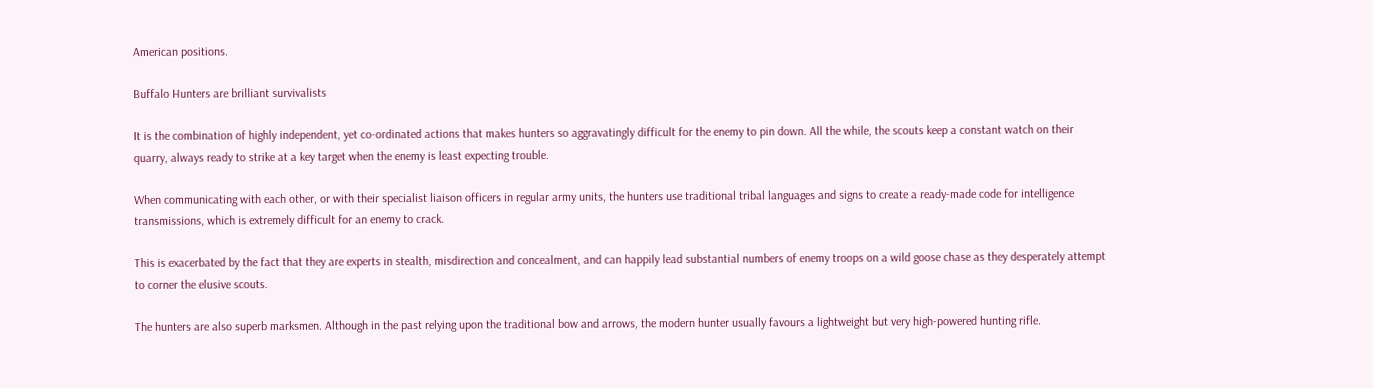American positions.

Buffalo Hunters are brilliant survivalists

It is the combination of highly independent, yet co-ordinated actions that makes hunters so aggravatingly difficult for the enemy to pin down. All the while, the scouts keep a constant watch on their quarry, always ready to strike at a key target when the enemy is least expecting trouble.

When communicating with each other, or with their specialist liaison officers in regular army units, the hunters use traditional tribal languages and signs to create a ready-made code for intelligence transmissions, which is extremely difficult for an enemy to crack.

This is exacerbated by the fact that they are experts in stealth, misdirection and concealment, and can happily lead substantial numbers of enemy troops on a wild goose chase as they desperately attempt to corner the elusive scouts.

The hunters are also superb marksmen. Although in the past relying upon the traditional bow and arrows, the modern hunter usually favours a lightweight but very high-powered hunting rifle.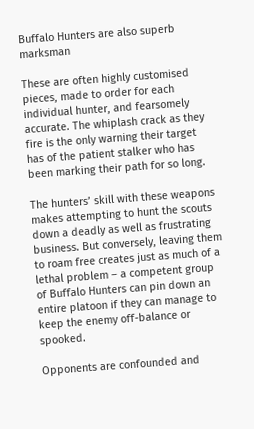Buffalo Hunters are also superb marksman

These are often highly customised pieces, made to order for each individual hunter, and fearsomely accurate. The whiplash crack as they fire is the only warning their target has of the patient stalker who has been marking their path for so long.

The hunters’ skill with these weapons makes attempting to hunt the scouts down a deadly as well as frustrating business. But conversely, leaving them to roam free creates just as much of a lethal problem – a competent group of Buffalo Hunters can pin down an entire platoon if they can manage to keep the enemy off-balance or spooked.

Opponents are confounded and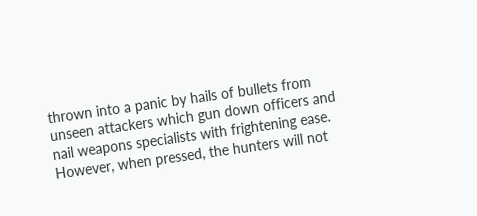thrown into a panic by hails of bullets from unseen attackers which gun down officers and nail weapons specialists with frightening ease. However, when pressed, the hunters will not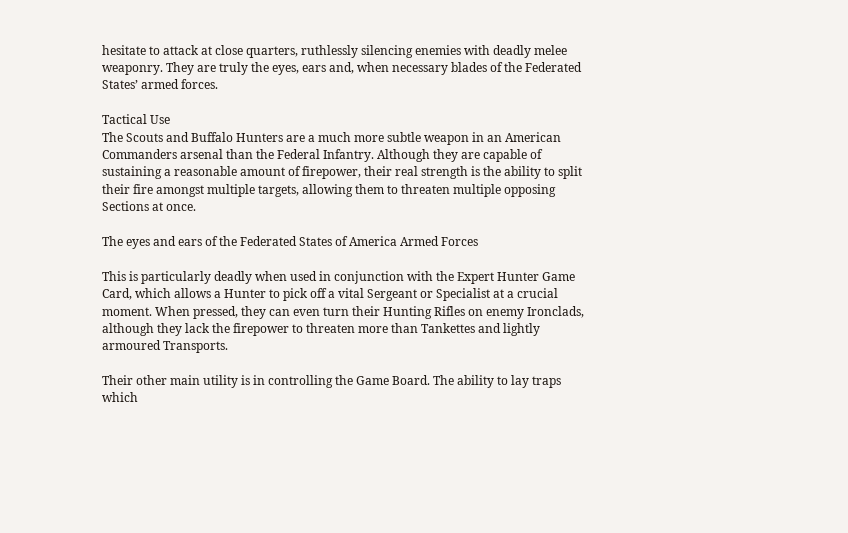hesitate to attack at close quarters, ruthlessly silencing enemies with deadly melee weaponry. They are truly the eyes, ears and, when necessary blades of the Federated States’ armed forces.

Tactical Use
The Scouts and Buffalo Hunters are a much more subtle weapon in an American Commanders arsenal than the Federal Infantry. Although they are capable of sustaining a reasonable amount of firepower, their real strength is the ability to split their fire amongst multiple targets, allowing them to threaten multiple opposing Sections at once.

The eyes and ears of the Federated States of America Armed Forces

This is particularly deadly when used in conjunction with the Expert Hunter Game Card, which allows a Hunter to pick off a vital Sergeant or Specialist at a crucial moment. When pressed, they can even turn their Hunting Rifles on enemy Ironclads, although they lack the firepower to threaten more than Tankettes and lightly armoured Transports.

Their other main utility is in controlling the Game Board. The ability to lay traps which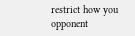restrict how you opponent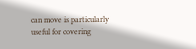can move is particularly useful for covering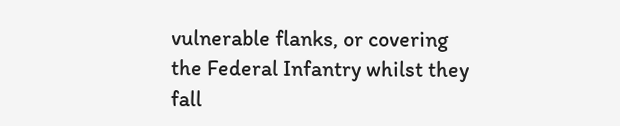vulnerable flanks, or covering the Federal Infantry whilst they fall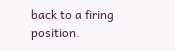back to a firing position.